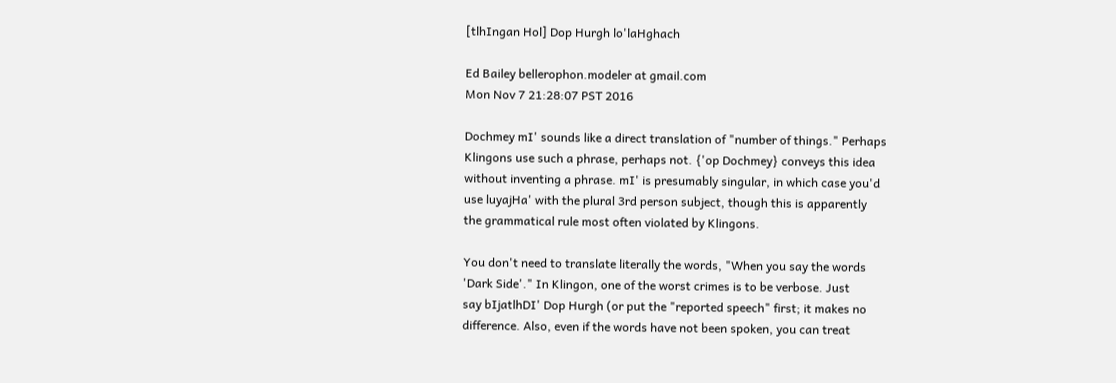[tlhIngan Hol] Dop Hurgh lo'laHghach

Ed Bailey bellerophon.modeler at gmail.com
Mon Nov 7 21:28:07 PST 2016

Dochmey mI' sounds like a direct translation of "number of things." Perhaps
Klingons use such a phrase, perhaps not. {'op Dochmey} conveys this idea
without inventing a phrase. mI' is presumably singular, in which case you'd
use luyajHa' with the plural 3rd person subject, though this is apparently
the grammatical rule most often violated by Klingons.

You don't need to translate literally the words, "When you say the words
'Dark Side'." In Klingon, one of the worst crimes is to be verbose. Just
say bIjatlhDI' Dop Hurgh (or put the "reported speech" first; it makes no
difference. Also, even if the words have not been spoken, you can treat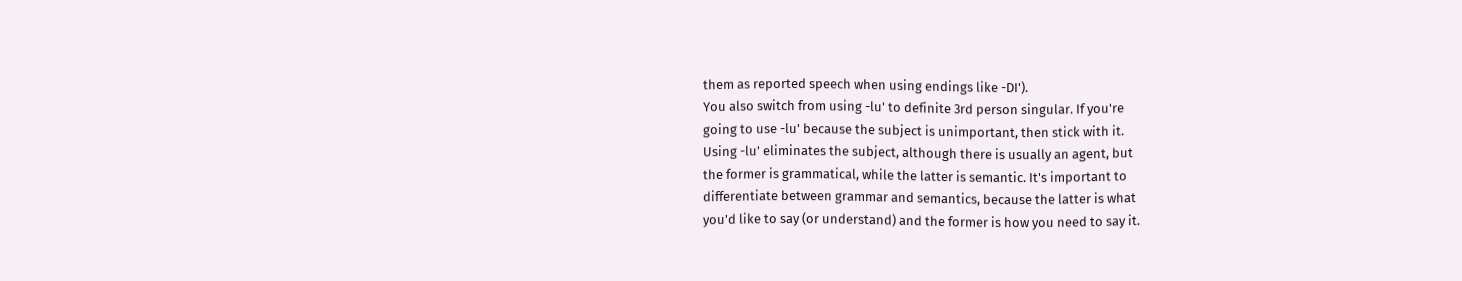them as reported speech when using endings like -DI').
You also switch from using -lu' to definite 3rd person singular. If you're
going to use -lu' because the subject is unimportant, then stick with it.
Using -lu' eliminates the subject, although there is usually an agent, but
the former is grammatical, while the latter is semantic. It's important to
differentiate between grammar and semantics, because the latter is what
you'd like to say (or understand) and the former is how you need to say it.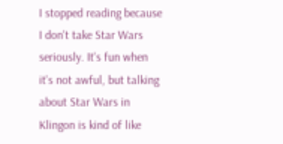I stopped reading because I don't take Star Wars seriously. It's fun when
it's not awful, but talking about Star Wars in Klingon is kind of like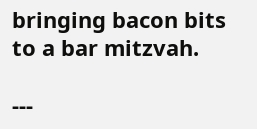bringing bacon bits to a bar mitzvah.

---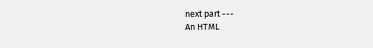next part ---
An HTML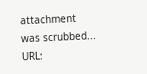attachment was scrubbed...
URL: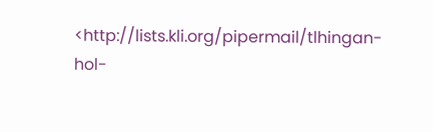<http://lists.kli.org/pipermail/tlhingan-hol-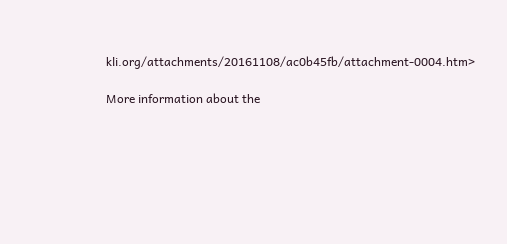kli.org/attachments/20161108/ac0b45fb/attachment-0004.htm>

More information about the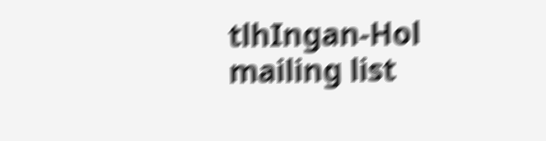tlhIngan-Hol mailing list